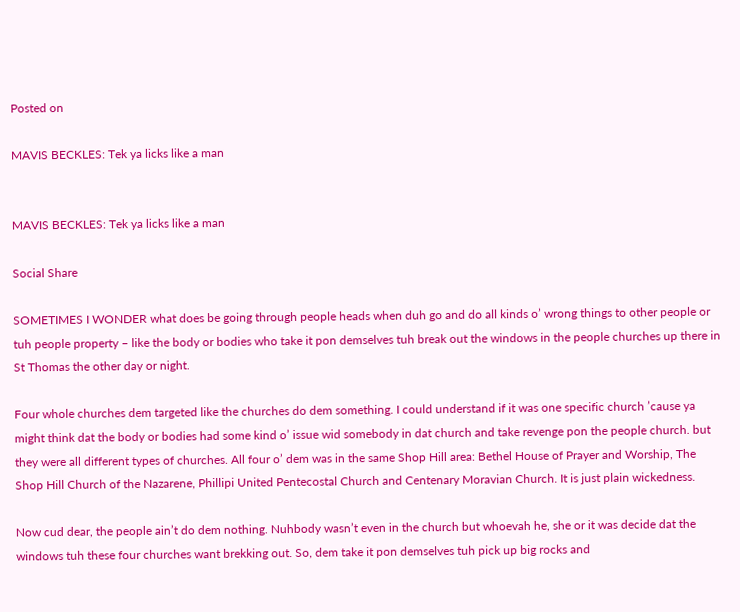Posted on

MAVIS BECKLES: Tek ya licks like a man


MAVIS BECKLES: Tek ya licks like a man

Social Share

SOMETIMES I WONDER what does be going through people heads when duh go and do all kinds o’ wrong things to other people or tuh people property – like the body or bodies who take it pon demselves tuh break out the windows in the people churches up there in St Thomas the other day or night.

Four whole churches dem targeted like the churches do dem something. I could understand if it was one specific church ’cause ya might think dat the body or bodies had some kind o’ issue wid somebody in dat church and take revenge pon the people church. but they were all different types of churches. All four o’ dem was in the same Shop Hill area: Bethel House of Prayer and Worship, The Shop Hill Church of the Nazarene, Phillipi United Pentecostal Church and Centenary Moravian Church. It is just plain wickedness.

Now cud dear, the people ain’t do dem nothing. Nuhbody wasn’t even in the church but whoevah he, she or it was decide dat the windows tuh these four churches want brekking out. So, dem take it pon demselves tuh pick up big rocks and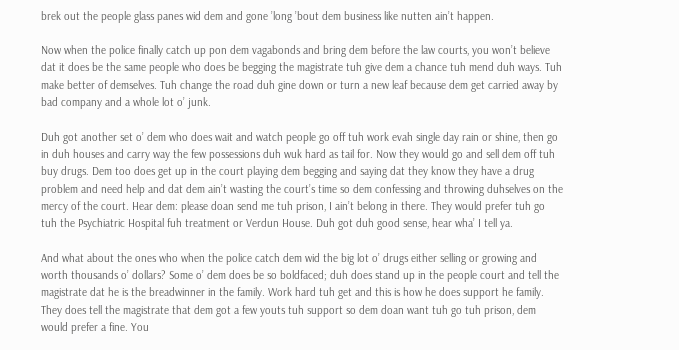brek out the people glass panes wid dem and gone ’long ’bout dem business like nutten ain’t happen.

Now when the police finally catch up pon dem vagabonds and bring dem before the law courts, you won’t believe dat it does be the same people who does be begging the magistrate tuh give dem a chance tuh mend duh ways. Tuh make better of demselves. Tuh change the road duh gine down or turn a new leaf because dem get carried away by bad company and a whole lot o’ junk.

Duh got another set o’ dem who does wait and watch people go off tuh work evah single day rain or shine, then go in duh houses and carry way the few possessions duh wuk hard as tail for. Now they would go and sell dem off tuh buy drugs. Dem too does get up in the court playing dem begging and saying dat they know they have a drug problem and need help and dat dem ain’t wasting the court’s time so dem confessing and throwing duhselves on the mercy of the court. Hear dem: please doan send me tuh prison, I ain’t belong in there. They would prefer tuh go tuh the Psychiatric Hospital fuh treatment or Verdun House. Duh got duh good sense, hear wha’ I tell ya.

And what about the ones who when the police catch dem wid the big lot o’ drugs either selling or growing and worth thousands o’ dollars? Some o’ dem does be so boldfaced; duh does stand up in the people court and tell the magistrate dat he is the breadwinner in the family. Work hard tuh get and this is how he does support he family. They does tell the magistrate that dem got a few youts tuh support so dem doan want tuh go tuh prison, dem would prefer a fine. You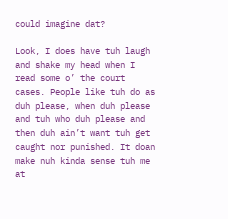could imagine dat?

Look, I does have tuh laugh and shake my head when I read some o’ the court cases. People like tuh do as duh please, when duh please and tuh who duh please and then duh ain’t want tuh get caught nor punished. It doan make nuh kinda sense tuh me at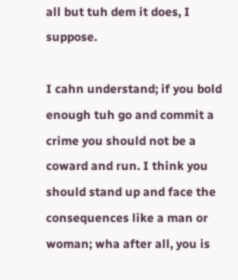all but tuh dem it does, I suppose.

I cahn understand; if you bold enough tuh go and commit a crime you should not be a coward and run. I think you should stand up and face the consequences like a man or woman; wha after all, you is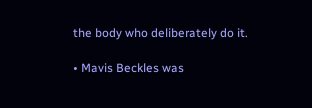the body who deliberately do it.

• Mavis Beckles was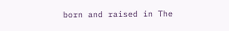born and raised in The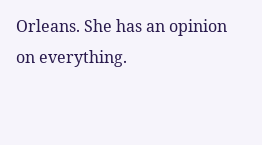Orleans. She has an opinion on everything.